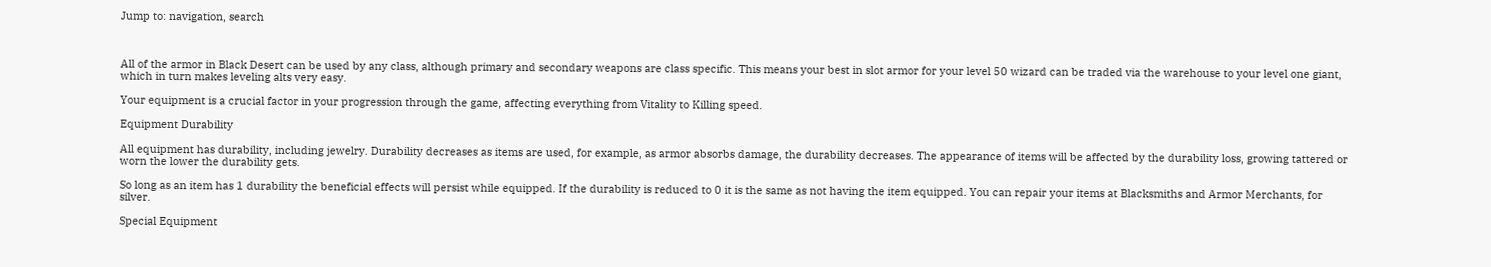Jump to: navigation, search



All of the armor in Black Desert can be used by any class, although primary and secondary weapons are class specific. This means your best in slot armor for your level 50 wizard can be traded via the warehouse to your level one giant, which in turn makes leveling alts very easy.

Your equipment is a crucial factor in your progression through the game, affecting everything from Vitality to Killing speed.

Equipment Durability

All equipment has durability, including jewelry. Durability decreases as items are used, for example, as armor absorbs damage, the durability decreases. The appearance of items will be affected by the durability loss, growing tattered or worn the lower the durability gets.

So long as an item has 1 durability the beneficial effects will persist while equipped. If the durability is reduced to 0 it is the same as not having the item equipped. You can repair your items at Blacksmiths and Armor Merchants, for silver.

Special Equipment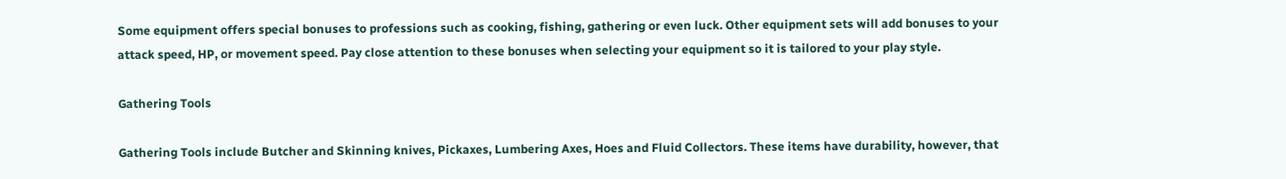Some equipment offers special bonuses to professions such as cooking, fishing, gathering or even luck. Other equipment sets will add bonuses to your attack speed, HP, or movement speed. Pay close attention to these bonuses when selecting your equipment so it is tailored to your play style.

Gathering Tools

Gathering Tools include Butcher and Skinning knives, Pickaxes, Lumbering Axes, Hoes and Fluid Collectors. These items have durability, however, that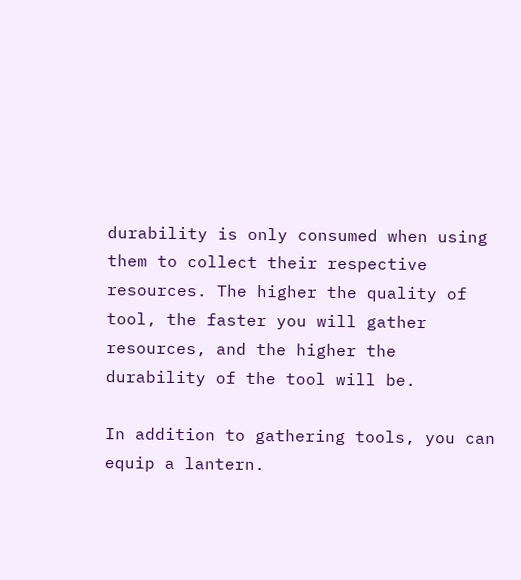durability is only consumed when using them to collect their respective resources. The higher the quality of tool, the faster you will gather resources, and the higher the durability of the tool will be.

In addition to gathering tools, you can equip a lantern.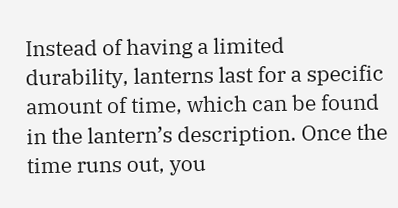Instead of having a limited durability, lanterns last for a specific amount of time, which can be found in the lantern’s description. Once the time runs out, you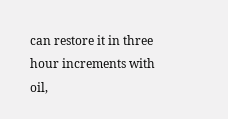can restore it in three hour increments with oil,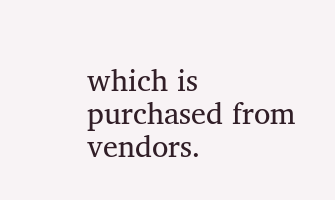which is purchased from vendors.